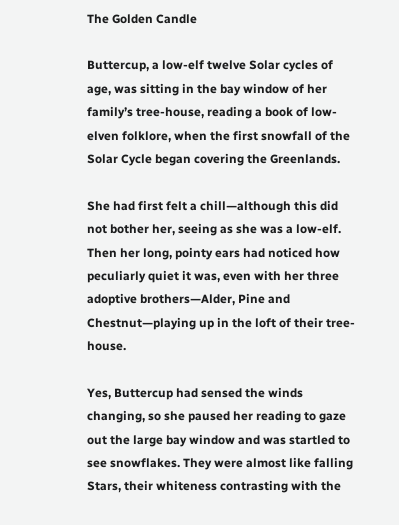The Golden Candle

Buttercup, a low-elf twelve Solar cycles of age, was sitting in the bay window of her family’s tree-house, reading a book of low-elven folklore, when the first snowfall of the Solar Cycle began covering the Greenlands.

She had first felt a chill—although this did not bother her, seeing as she was a low-elf. Then her long, pointy ears had noticed how peculiarly quiet it was, even with her three adoptive brothers—Alder, Pine and Chestnut—playing up in the loft of their tree-house.

Yes, Buttercup had sensed the winds changing, so she paused her reading to gaze out the large bay window and was startled to see snowflakes. They were almost like falling Stars, their whiteness contrasting with the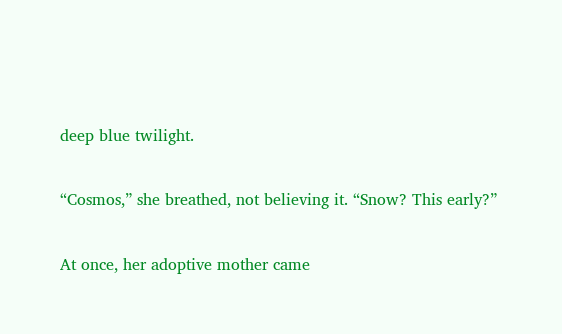deep blue twilight.

“Cosmos,” she breathed, not believing it. “Snow? This early?”

At once, her adoptive mother came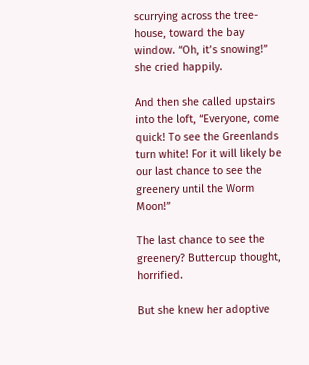scurrying across the tree-house, toward the bay window. “Oh, it’s snowing!” she cried happily.

And then she called upstairs into the loft, “Everyone, come quick! To see the Greenlands turn white! For it will likely be our last chance to see the greenery until the Worm Moon!”

The last chance to see the greenery? Buttercup thought, horrified.

But she knew her adoptive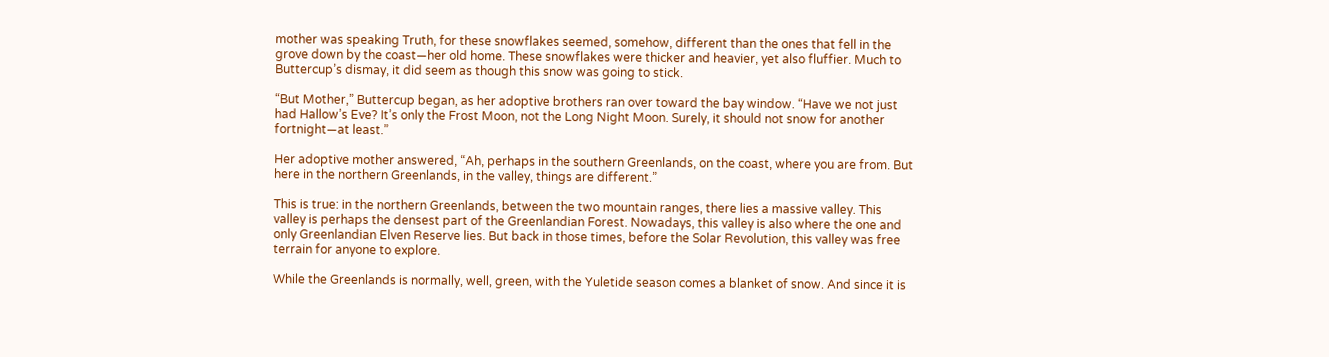mother was speaking Truth, for these snowflakes seemed, somehow, different than the ones that fell in the grove down by the coast—her old home. These snowflakes were thicker and heavier, yet also fluffier. Much to Buttercup’s dismay, it did seem as though this snow was going to stick.

“But Mother,” Buttercup began, as her adoptive brothers ran over toward the bay window. “Have we not just had Hallow’s Eve? It’s only the Frost Moon, not the Long Night Moon. Surely, it should not snow for another fortnight—at least.”

Her adoptive mother answered, “Ah, perhaps in the southern Greenlands, on the coast, where you are from. But here in the northern Greenlands, in the valley, things are different.”

This is true: in the northern Greenlands, between the two mountain ranges, there lies a massive valley. This valley is perhaps the densest part of the Greenlandian Forest. Nowadays, this valley is also where the one and only Greenlandian Elven Reserve lies. But back in those times, before the Solar Revolution, this valley was free terrain for anyone to explore.

While the Greenlands is normally, well, green, with the Yuletide season comes a blanket of snow. And since it is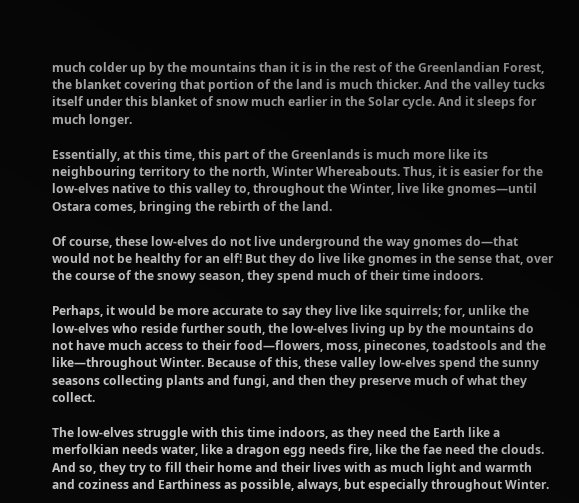much colder up by the mountains than it is in the rest of the Greenlandian Forest, the blanket covering that portion of the land is much thicker. And the valley tucks itself under this blanket of snow much earlier in the Solar cycle. And it sleeps for much longer.

Essentially, at this time, this part of the Greenlands is much more like its neighbouring territory to the north, Winter Whereabouts. Thus, it is easier for the low-elves native to this valley to, throughout the Winter, live like gnomes—until Ostara comes, bringing the rebirth of the land.

Of course, these low-elves do not live underground the way gnomes do—that would not be healthy for an elf! But they do live like gnomes in the sense that, over the course of the snowy season, they spend much of their time indoors.

Perhaps, it would be more accurate to say they live like squirrels; for, unlike the low-elves who reside further south, the low-elves living up by the mountains do not have much access to their food—flowers, moss, pinecones, toadstools and the like—throughout Winter. Because of this, these valley low-elves spend the sunny seasons collecting plants and fungi, and then they preserve much of what they collect.

The low-elves struggle with this time indoors, as they need the Earth like a merfolkian needs water, like a dragon egg needs fire, like the fae need the clouds. And so, they try to fill their home and their lives with as much light and warmth and coziness and Earthiness as possible, always, but especially throughout Winter.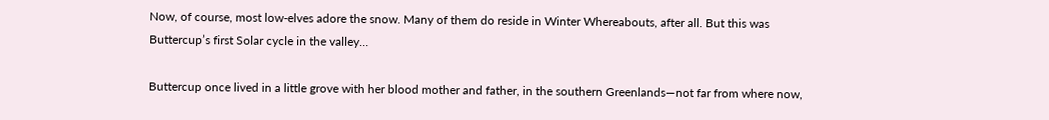Now, of course, most low-elves adore the snow. Many of them do reside in Winter Whereabouts, after all. But this was Buttercup’s first Solar cycle in the valley…

Buttercup once lived in a little grove with her blood mother and father, in the southern Greenlands—not far from where now,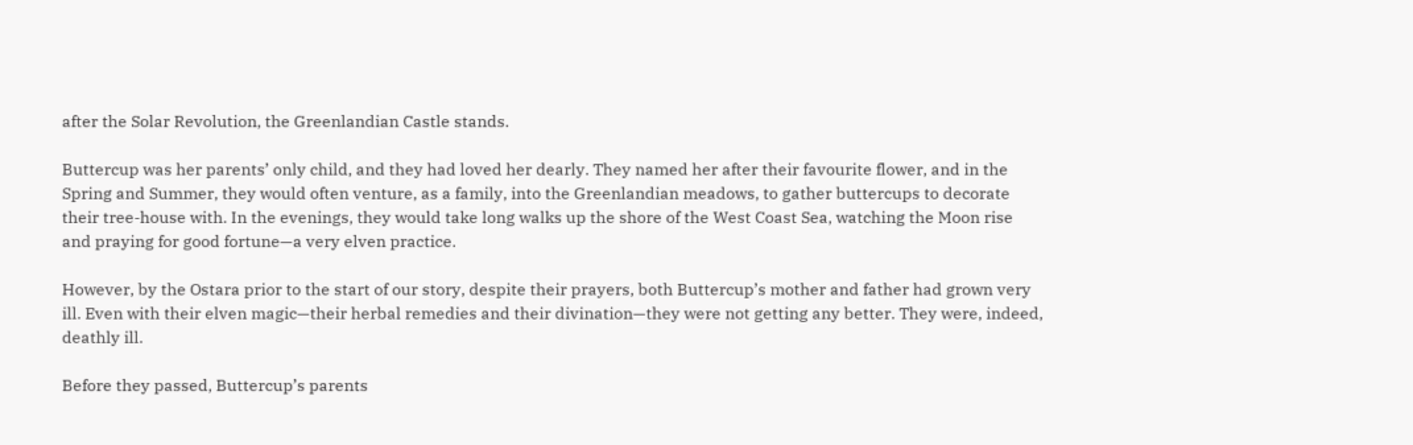after the Solar Revolution, the Greenlandian Castle stands.

Buttercup was her parents’ only child, and they had loved her dearly. They named her after their favourite flower, and in the Spring and Summer, they would often venture, as a family, into the Greenlandian meadows, to gather buttercups to decorate their tree-house with. In the evenings, they would take long walks up the shore of the West Coast Sea, watching the Moon rise and praying for good fortune—a very elven practice.

However, by the Ostara prior to the start of our story, despite their prayers, both Buttercup’s mother and father had grown very ill. Even with their elven magic—their herbal remedies and their divination—they were not getting any better. They were, indeed, deathly ill.

Before they passed, Buttercup’s parents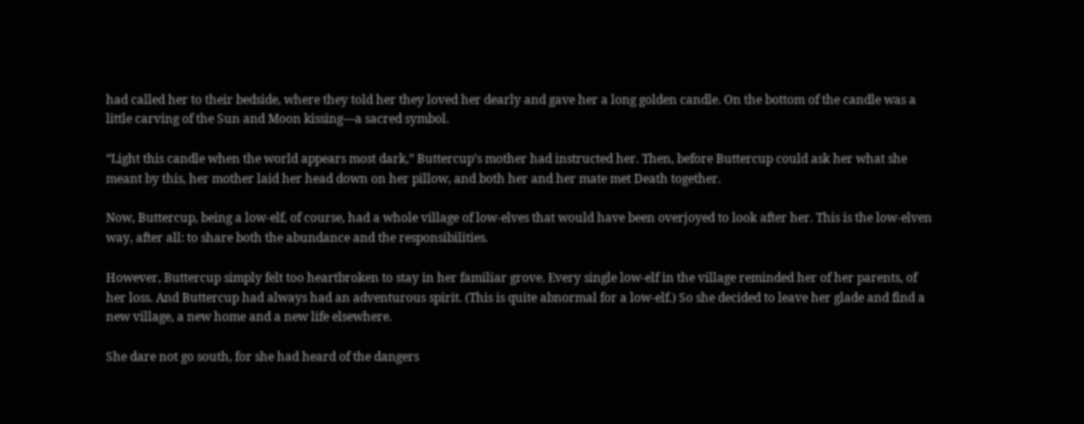had called her to their bedside, where they told her they loved her dearly and gave her a long golden candle. On the bottom of the candle was a little carving of the Sun and Moon kissing—a sacred symbol.

“Light this candle when the world appears most dark,” Buttercup’s mother had instructed her. Then, before Buttercup could ask her what she meant by this, her mother laid her head down on her pillow, and both her and her mate met Death together.

Now, Buttercup, being a low-elf, of course, had a whole village of low-elves that would have been overjoyed to look after her. This is the low-elven way, after all: to share both the abundance and the responsibilities.

However, Buttercup simply felt too heartbroken to stay in her familiar grove. Every single low-elf in the village reminded her of her parents, of her loss. And Buttercup had always had an adventurous spirit. (This is quite abnormal for a low-elf.) So she decided to leave her glade and find a new village, a new home and a new life elsewhere.

She dare not go south, for she had heard of the dangers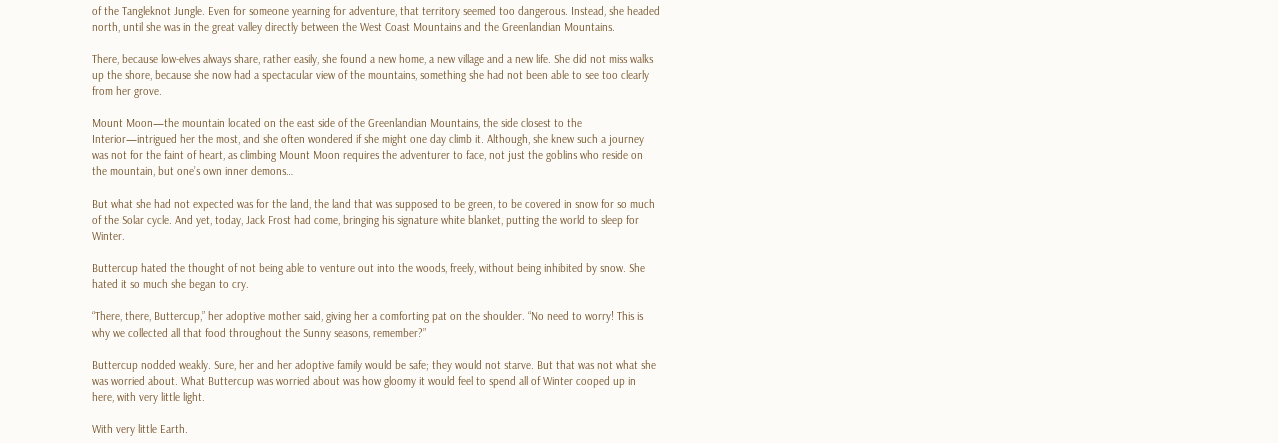of the Tangleknot Jungle. Even for someone yearning for adventure, that territory seemed too dangerous. Instead, she headed north, until she was in the great valley directly between the West Coast Mountains and the Greenlandian Mountains.

There, because low-elves always share, rather easily, she found a new home, a new village and a new life. She did not miss walks up the shore, because she now had a spectacular view of the mountains, something she had not been able to see too clearly from her grove.

Mount Moon—the mountain located on the east side of the Greenlandian Mountains, the side closest to the Interior—intrigued her the most, and she often wondered if she might one day climb it. Although, she knew such a journey was not for the faint of heart, as climbing Mount Moon requires the adventurer to face, not just the goblins who reside on the mountain, but one’s own inner demons…

But what she had not expected was for the land, the land that was supposed to be green, to be covered in snow for so much of the Solar cycle. And yet, today, Jack Frost had come, bringing his signature white blanket, putting the world to sleep for Winter.

Buttercup hated the thought of not being able to venture out into the woods, freely, without being inhibited by snow. She hated it so much she began to cry.

“There, there, Buttercup,” her adoptive mother said, giving her a comforting pat on the shoulder. “No need to worry! This is why we collected all that food throughout the Sunny seasons, remember?”

Buttercup nodded weakly. Sure, her and her adoptive family would be safe; they would not starve. But that was not what she was worried about. What Buttercup was worried about was how gloomy it would feel to spend all of Winter cooped up in here, with very little light.

With very little Earth.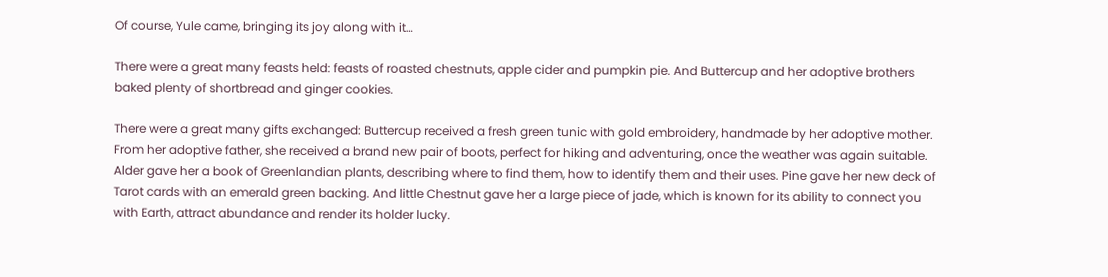Of course, Yule came, bringing its joy along with it…

There were a great many feasts held: feasts of roasted chestnuts, apple cider and pumpkin pie. And Buttercup and her adoptive brothers baked plenty of shortbread and ginger cookies.

There were a great many gifts exchanged: Buttercup received a fresh green tunic with gold embroidery, handmade by her adoptive mother. From her adoptive father, she received a brand new pair of boots, perfect for hiking and adventuring, once the weather was again suitable. Alder gave her a book of Greenlandian plants, describing where to find them, how to identify them and their uses. Pine gave her new deck of Tarot cards with an emerald green backing. And little Chestnut gave her a large piece of jade, which is known for its ability to connect you with Earth, attract abundance and render its holder lucky.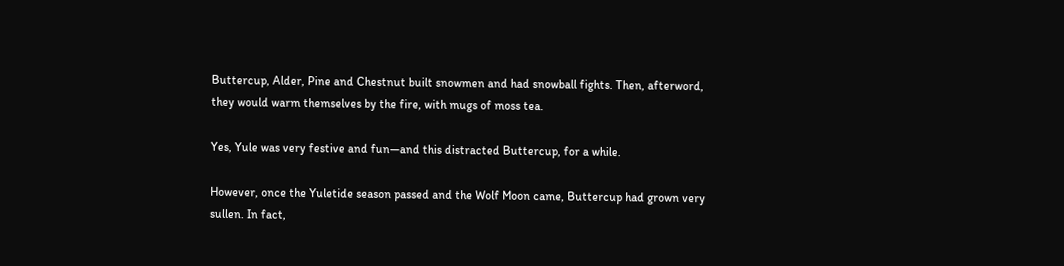Buttercup, Alder, Pine and Chestnut built snowmen and had snowball fights. Then, afterword, they would warm themselves by the fire, with mugs of moss tea.

Yes, Yule was very festive and fun—and this distracted Buttercup, for a while.

However, once the Yuletide season passed and the Wolf Moon came, Buttercup had grown very sullen. In fact,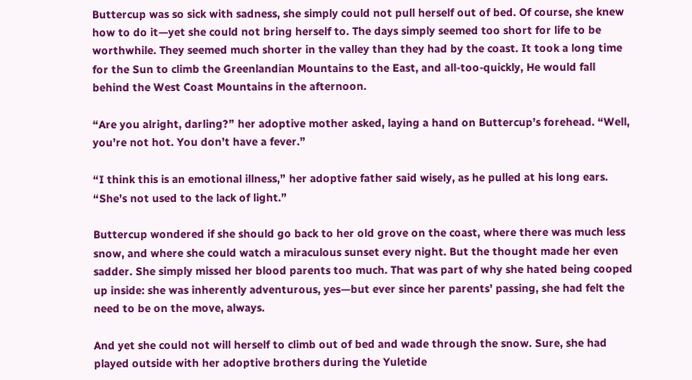Buttercup was so sick with sadness, she simply could not pull herself out of bed. Of course, she knew how to do it—yet she could not bring herself to. The days simply seemed too short for life to be worthwhile. They seemed much shorter in the valley than they had by the coast. It took a long time for the Sun to climb the Greenlandian Mountains to the East, and all-too-quickly, He would fall behind the West Coast Mountains in the afternoon.

“Are you alright, darling?” her adoptive mother asked, laying a hand on Buttercup’s forehead. “Well, you’re not hot. You don’t have a fever.”

“I think this is an emotional illness,” her adoptive father said wisely, as he pulled at his long ears. “She’s not used to the lack of light.”

Buttercup wondered if she should go back to her old grove on the coast, where there was much less snow, and where she could watch a miraculous sunset every night. But the thought made her even sadder. She simply missed her blood parents too much. That was part of why she hated being cooped up inside: she was inherently adventurous, yes—but ever since her parents’ passing, she had felt the need to be on the move, always.

And yet she could not will herself to climb out of bed and wade through the snow. Sure, she had played outside with her adoptive brothers during the Yuletide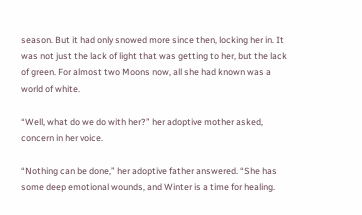season. But it had only snowed more since then, locking her in. It was not just the lack of light that was getting to her, but the lack of green. For almost two Moons now, all she had known was a world of white.

“Well, what do we do with her?” her adoptive mother asked, concern in her voice.

“Nothing can be done,” her adoptive father answered. “She has some deep emotional wounds, and Winter is a time for healing.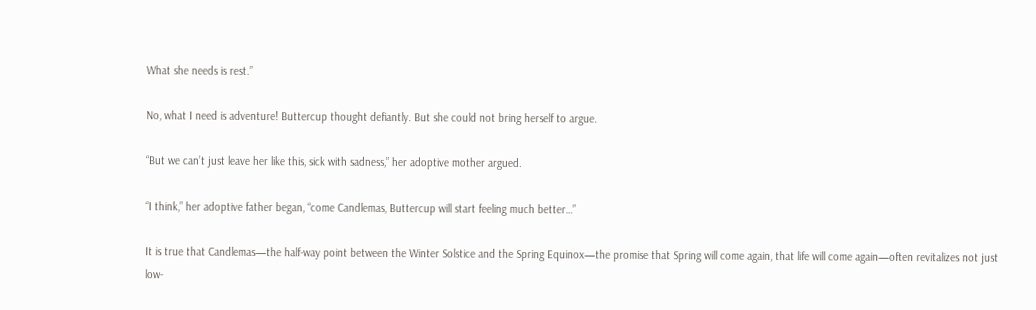What she needs is rest.”

No, what I need is adventure! Buttercup thought defiantly. But she could not bring herself to argue.

“But we can’t just leave her like this, sick with sadness,” her adoptive mother argued.

“I think,” her adoptive father began, “come Candlemas, Buttercup will start feeling much better…”

It is true that Candlemas—the half-way point between the Winter Solstice and the Spring Equinox—the promise that Spring will come again, that life will come again—often revitalizes not just low-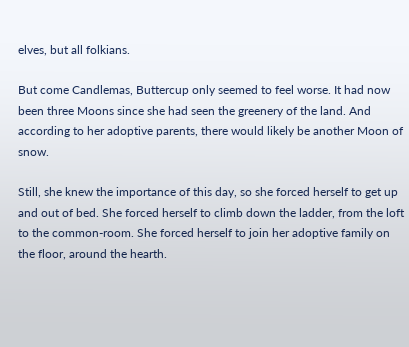elves, but all folkians.

But come Candlemas, Buttercup only seemed to feel worse. It had now been three Moons since she had seen the greenery of the land. And according to her adoptive parents, there would likely be another Moon of snow.

Still, she knew the importance of this day, so she forced herself to get up and out of bed. She forced herself to climb down the ladder, from the loft to the common-room. She forced herself to join her adoptive family on the floor, around the hearth.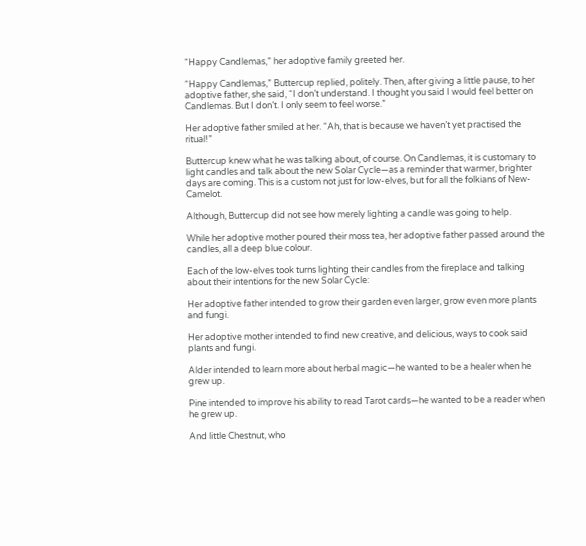“Happy Candlemas,” her adoptive family greeted her.

“Happy Candlemas,” Buttercup replied, politely. Then, after giving a little pause, to her adoptive father, she said, “I don’t understand. I thought you said I would feel better on Candlemas. But I don’t. I only seem to feel worse.”

Her adoptive father smiled at her. “Ah, that is because we haven’t yet practised the ritual!”

Buttercup knew what he was talking about, of course. On Candlemas, it is customary to light candles and talk about the new Solar Cycle—as a reminder that warmer, brighter days are coming. This is a custom not just for low-elves, but for all the folkians of New-Camelot.

Although, Buttercup did not see how merely lighting a candle was going to help.

While her adoptive mother poured their moss tea, her adoptive father passed around the candles, all a deep blue colour.

Each of the low-elves took turns lighting their candles from the fireplace and talking about their intentions for the new Solar Cycle:

Her adoptive father intended to grow their garden even larger, grow even more plants and fungi.

Her adoptive mother intended to find new creative, and delicious, ways to cook said plants and fungi.

Alder intended to learn more about herbal magic—he wanted to be a healer when he grew up.

Pine intended to improve his ability to read Tarot cards—he wanted to be a reader when he grew up.

And little Chestnut, who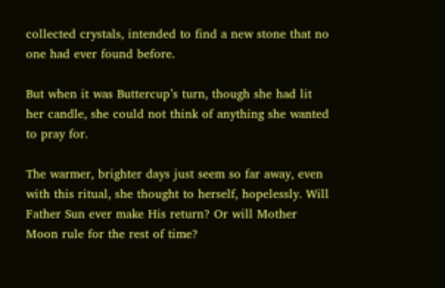collected crystals, intended to find a new stone that no one had ever found before.

But when it was Buttercup’s turn, though she had lit her candle, she could not think of anything she wanted to pray for.

The warmer, brighter days just seem so far away, even with this ritual, she thought to herself, hopelessly. Will Father Sun ever make His return? Or will Mother Moon rule for the rest of time?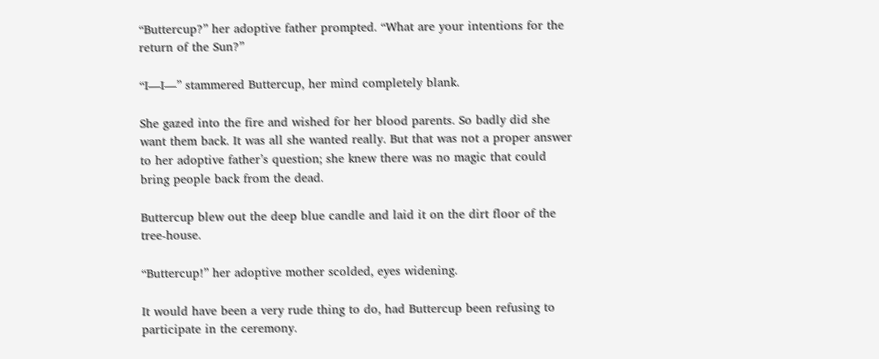“Buttercup?” her adoptive father prompted. “What are your intentions for the return of the Sun?”

“I—I—” stammered Buttercup, her mind completely blank.

She gazed into the fire and wished for her blood parents. So badly did she want them back. It was all she wanted really. But that was not a proper answer to her adoptive father’s question; she knew there was no magic that could bring people back from the dead.

Buttercup blew out the deep blue candle and laid it on the dirt floor of the tree-house.

“Buttercup!” her adoptive mother scolded, eyes widening.

It would have been a very rude thing to do, had Buttercup been refusing to participate in the ceremony.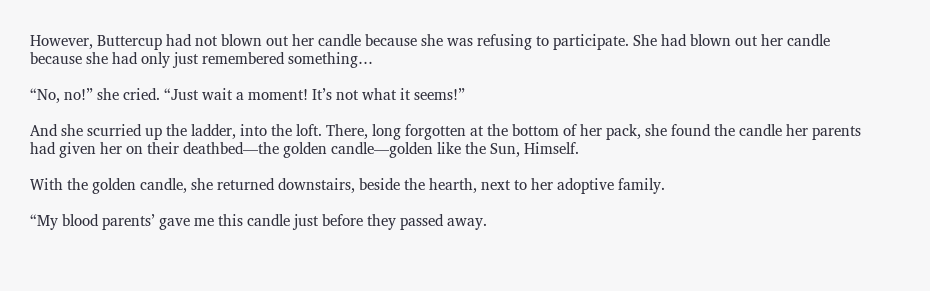However, Buttercup had not blown out her candle because she was refusing to participate. She had blown out her candle because she had only just remembered something…

“No, no!” she cried. “Just wait a moment! It’s not what it seems!”

And she scurried up the ladder, into the loft. There, long forgotten at the bottom of her pack, she found the candle her parents had given her on their deathbed—the golden candle—golden like the Sun, Himself.

With the golden candle, she returned downstairs, beside the hearth, next to her adoptive family.

“My blood parents’ gave me this candle just before they passed away.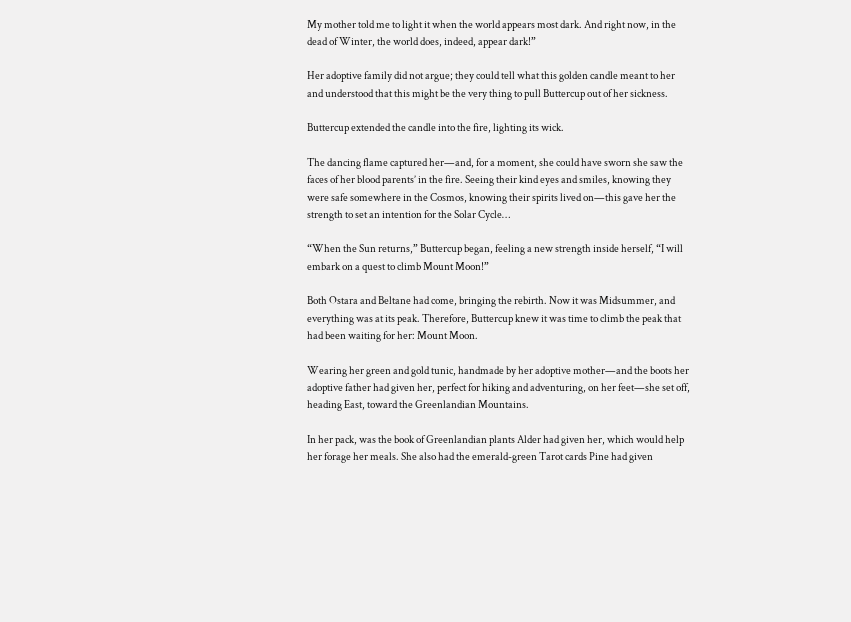My mother told me to light it when the world appears most dark. And right now, in the dead of Winter, the world does, indeed, appear dark!”

Her adoptive family did not argue; they could tell what this golden candle meant to her and understood that this might be the very thing to pull Buttercup out of her sickness.

Buttercup extended the candle into the fire, lighting its wick.

The dancing flame captured her—and, for a moment, she could have sworn she saw the faces of her blood parents’ in the fire. Seeing their kind eyes and smiles, knowing they were safe somewhere in the Cosmos, knowing their spirits lived on—this gave her the strength to set an intention for the Solar Cycle…

“When the Sun returns,” Buttercup began, feeling a new strength inside herself, “I will embark on a quest to climb Mount Moon!”

Both Ostara and Beltane had come, bringing the rebirth. Now it was Midsummer, and everything was at its peak. Therefore, Buttercup knew it was time to climb the peak that had been waiting for her: Mount Moon.

Wearing her green and gold tunic, handmade by her adoptive mother—and the boots her adoptive father had given her, perfect for hiking and adventuring, on her feet—she set off, heading East, toward the Greenlandian Mountains.

In her pack, was the book of Greenlandian plants Alder had given her, which would help her forage her meals. She also had the emerald-green Tarot cards Pine had given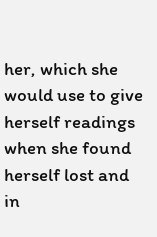her, which she would use to give herself readings when she found herself lost and in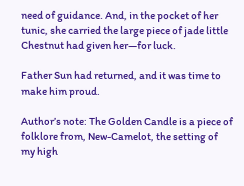need of guidance. And, in the pocket of her tunic, she carried the large piece of jade little Chestnut had given her—for luck.

Father Sun had returned, and it was time to make him proud.

Author’s note: The Golden Candle is a piece of folklore from, New-Camelot, the setting of my high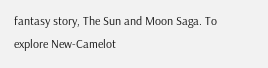fantasy story, The Sun and Moon Saga. To explore New-Camelot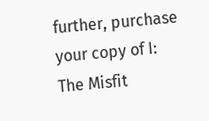further, purchase your copy of I: The Misfit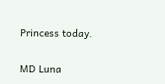Princess today.


MD Luna